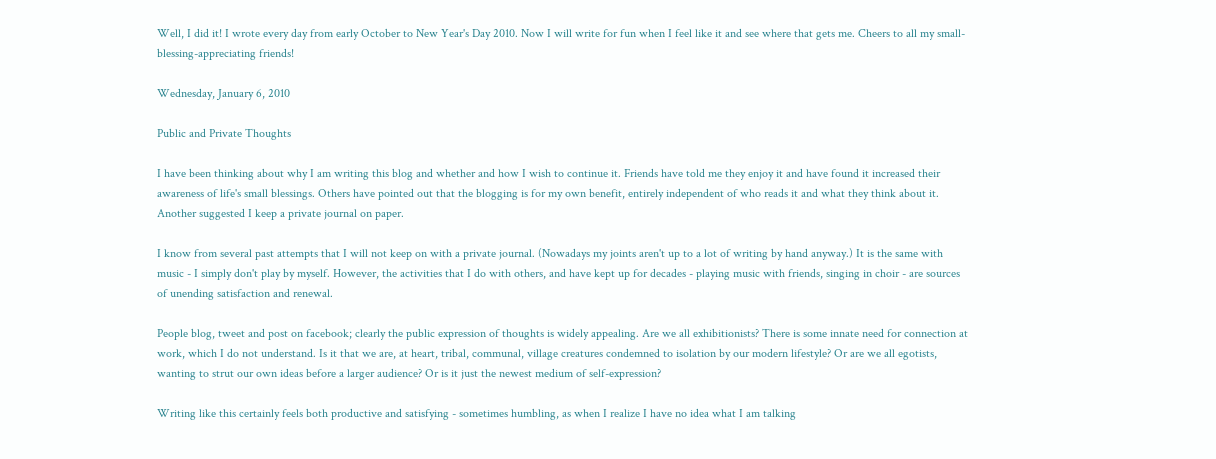Well, I did it! I wrote every day from early October to New Year's Day 2010. Now I will write for fun when I feel like it and see where that gets me. Cheers to all my small-blessing-appreciating friends!

Wednesday, January 6, 2010

Public and Private Thoughts

I have been thinking about why I am writing this blog and whether and how I wish to continue it. Friends have told me they enjoy it and have found it increased their awareness of life's small blessings. Others have pointed out that the blogging is for my own benefit, entirely independent of who reads it and what they think about it. Another suggested I keep a private journal on paper.

I know from several past attempts that I will not keep on with a private journal. (Nowadays my joints aren't up to a lot of writing by hand anyway.) It is the same with music - I simply don't play by myself. However, the activities that I do with others, and have kept up for decades - playing music with friends, singing in choir - are sources of unending satisfaction and renewal.

People blog, tweet and post on facebook; clearly the public expression of thoughts is widely appealing. Are we all exhibitionists? There is some innate need for connection at work, which I do not understand. Is it that we are, at heart, tribal, communal, village creatures condemned to isolation by our modern lifestyle? Or are we all egotists, wanting to strut our own ideas before a larger audience? Or is it just the newest medium of self-expression?

Writing like this certainly feels both productive and satisfying - sometimes humbling, as when I realize I have no idea what I am talking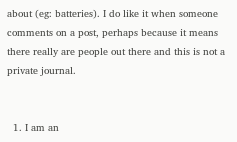about (eg: batteries). I do like it when someone comments on a post, perhaps because it means there really are people out there and this is not a private journal.


  1. I am an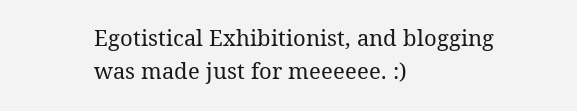Egotistical Exhibitionist, and blogging was made just for meeeeee. :)